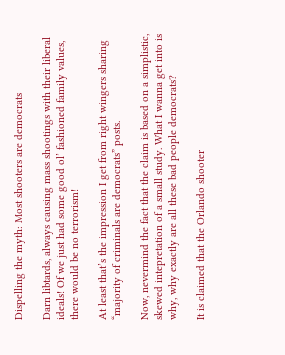Dispelling the myth: Most shooters are democrats

Darn libtards, always causing mass shootings with their liberal ideals! Of we just had some good ol’ fashioned family values, there would be no terrorism!

At least that’s the impression I get from right wingers sharing “majority of criminals are democrats” posts.

Now, nevermind the fact that the claim is based on a simplistic, skewed intepretation of a small study. What I wanna get into is why, why exactly are all these bad people democrats?

It is claimed that the Orlando shooter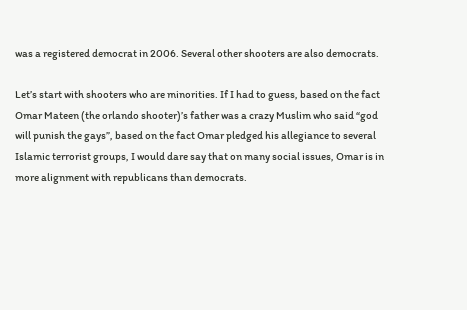was a registered democrat in 2006. Several other shooters are also democrats.

Let’s start with shooters who are minorities. If I had to guess, based on the fact Omar Mateen (the orlando shooter)’s father was a crazy Muslim who said “god will punish the gays”, based on the fact Omar pledged his allegiance to several Islamic terrorist groups, I would dare say that on many social issues, Omar is in more alignment with republicans than democrats.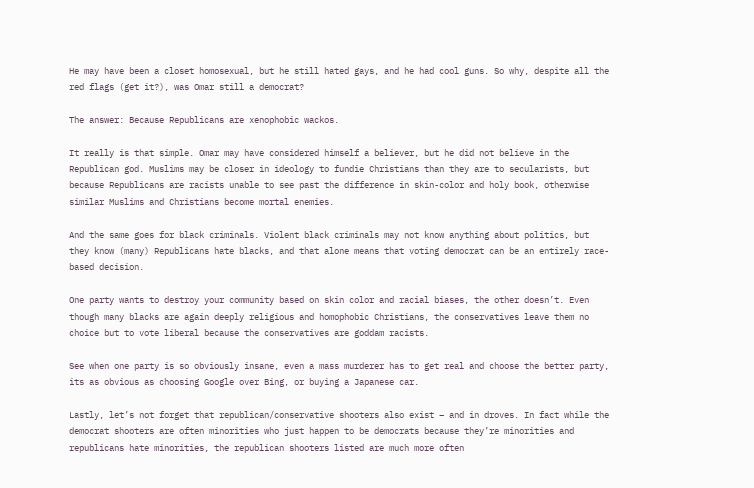He may have been a closet homosexual, but he still hated gays, and he had cool guns. So why, despite all the red flags (get it?), was Omar still a democrat?

The answer: Because Republicans are xenophobic wackos.

It really is that simple. Omar may have considered himself a believer, but he did not believe in the Republican god. Muslims may be closer in ideology to fundie Christians than they are to secularists, but because Republicans are racists unable to see past the difference in skin-color and holy book, otherwise similar Muslims and Christians become mortal enemies.

And the same goes for black criminals. Violent black criminals may not know anything about politics, but they know (many) Republicans hate blacks, and that alone means that voting democrat can be an entirely race-based decision.

One party wants to destroy your community based on skin color and racial biases, the other doesn’t. Even though many blacks are again deeply religious and homophobic Christians, the conservatives leave them no choice but to vote liberal because the conservatives are goddam racists.

See when one party is so obviously insane, even a mass murderer has to get real and choose the better party, its as obvious as choosing Google over Bing, or buying a Japanese car.

Lastly, let’s not forget that republican/conservative shooters also exist – and in droves. In fact while the democrat shooters are often minorities who just happen to be democrats because they’re minorities and republicans hate minorities, the republican shooters listed are much more often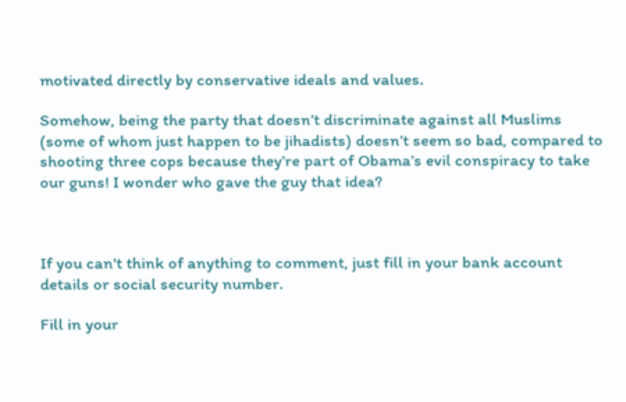motivated directly by conservative ideals and values.

Somehow, being the party that doesn’t discriminate against all Muslims (some of whom just happen to be jihadists) doesn’t seem so bad, compared to shooting three cops because they’re part of Obama’s evil conspiracy to take our guns! I wonder who gave the guy that idea?



If you can't think of anything to comment, just fill in your bank account details or social security number.

Fill in your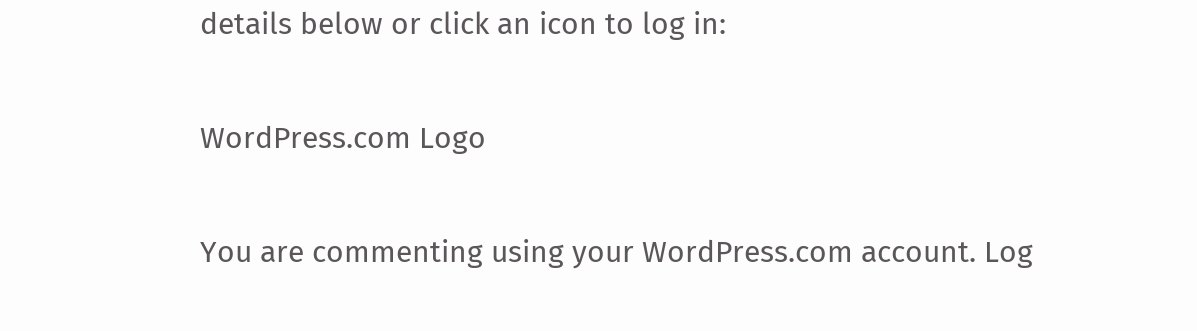details below or click an icon to log in:

WordPress.com Logo

You are commenting using your WordPress.com account. Log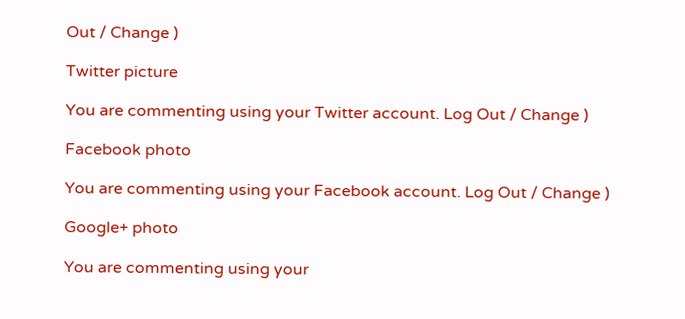Out / Change )

Twitter picture

You are commenting using your Twitter account. Log Out / Change )

Facebook photo

You are commenting using your Facebook account. Log Out / Change )

Google+ photo

You are commenting using your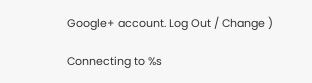Google+ account. Log Out / Change )

Connecting to %s